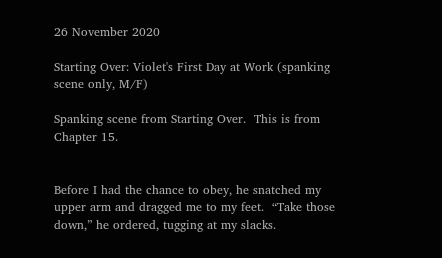26 November 2020

Starting Over: Violet's First Day at Work (spanking scene only, M/F)

Spanking scene from Starting Over.  This is from Chapter 15.


Before I had the chance to obey, he snatched my upper arm and dragged me to my feet.  “Take those down,” he ordered, tugging at my slacks.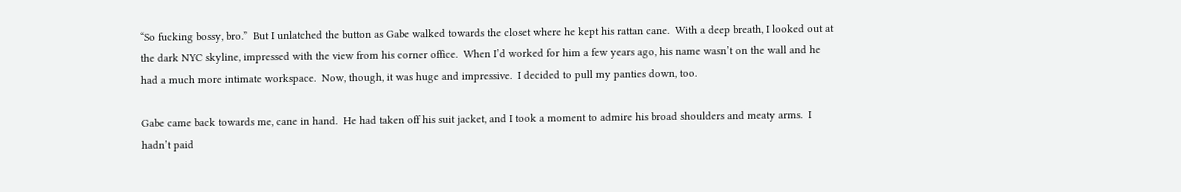“So fucking bossy, bro.”  But I unlatched the button as Gabe walked towards the closet where he kept his rattan cane.  With a deep breath, I looked out at the dark NYC skyline, impressed with the view from his corner office.  When I’d worked for him a few years ago, his name wasn’t on the wall and he had a much more intimate workspace.  Now, though, it was huge and impressive.  I decided to pull my panties down, too.

Gabe came back towards me, cane in hand.  He had taken off his suit jacket, and I took a moment to admire his broad shoulders and meaty arms.  I hadn’t paid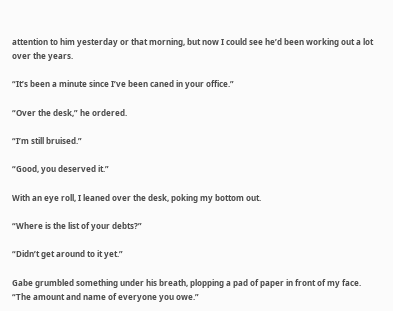attention to him yesterday or that morning, but now I could see he’d been working out a lot over the years.

“It’s been a minute since I’ve been caned in your office.”

“Over the desk,” he ordered.

“I’m still bruised.”

“Good, you deserved it.”

With an eye roll, I leaned over the desk, poking my bottom out.

“Where is the list of your debts?”

“Didn’t get around to it yet.”

Gabe grumbled something under his breath, plopping a pad of paper in front of my face.  “The amount and name of everyone you owe.”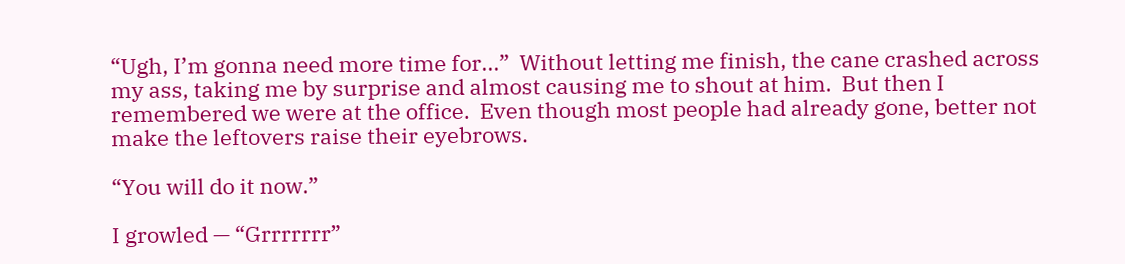“Ugh, I’m gonna need more time for...”  Without letting me finish, the cane crashed across my ass, taking me by surprise and almost causing me to shout at him.  But then I remembered we were at the office.  Even though most people had already gone, better not make the leftovers raise their eyebrows.

“You will do it now.”

I growled — “Grrrrrrr”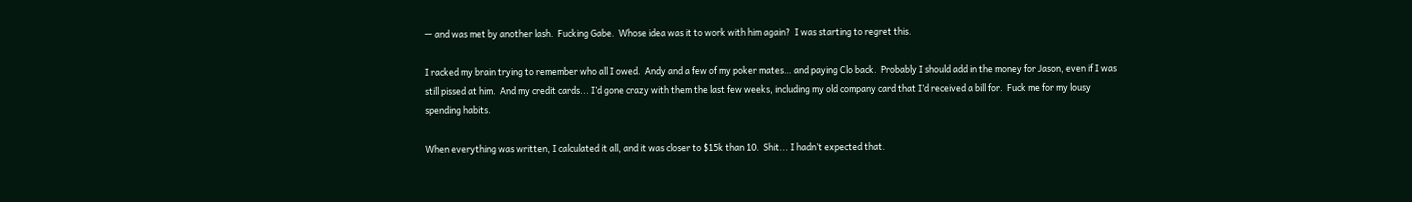— and was met by another lash.  Fucking Gabe.  Whose idea was it to work with him again?  I was starting to regret this.

I racked my brain trying to remember who all I owed.  Andy and a few of my poker mates… and paying Clo back.  Probably I should add in the money for Jason, even if I was still pissed at him.  And my credit cards... I’d gone crazy with them the last few weeks, including my old company card that I’d received a bill for.  Fuck me for my lousy spending habits.

When everything was written, I calculated it all, and it was closer to $15k than 10.  Shit... I hadn’t expected that.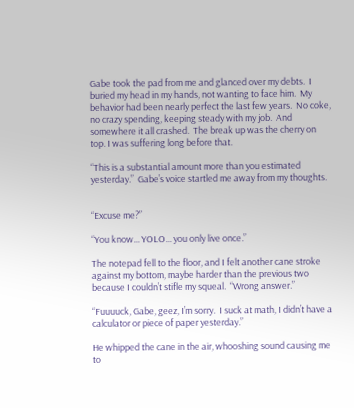Gabe took the pad from me and glanced over my debts.  I buried my head in my hands, not wanting to face him.  My behavior had been nearly perfect the last few years.  No coke, no crazy spending, keeping steady with my job.  And somewhere it all crashed.  The break up was the cherry on top. I was suffering long before that.

“This is a substantial amount more than you estimated yesterday.”  Gabe’s voice startled me away from my thoughts.


“Excuse me?”

“You know... YOLO... you only live once.”

The notepad fell to the floor, and I felt another cane stroke against my bottom, maybe harder than the previous two because I couldn’t stifle my squeal.  “Wrong answer.”

“Fuuuuck, Gabe, geez, I’m sorry.  I suck at math, I didn’t have a calculator or piece of paper yesterday.”

He whipped the cane in the air, whooshing sound causing me to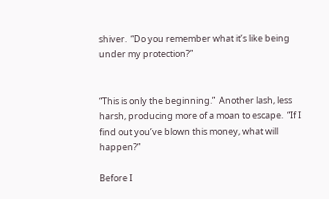shiver.  “Do you remember what it’s like being under my protection?”


“This is only the beginning.”  Another lash, less harsh, producing more of a moan to escape.  “If I find out you’ve blown this money, what will happen?”

Before I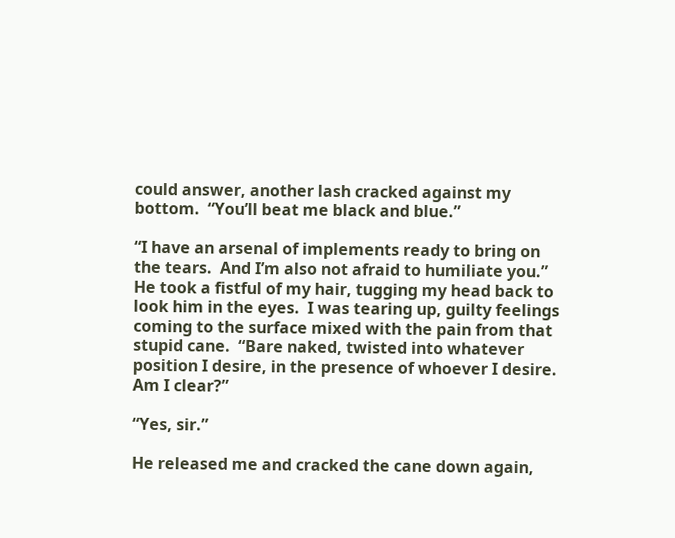could answer, another lash cracked against my bottom.  “You’ll beat me black and blue.”

“I have an arsenal of implements ready to bring on the tears.  And I’m also not afraid to humiliate you.”  He took a fistful of my hair, tugging my head back to look him in the eyes.  I was tearing up, guilty feelings coming to the surface mixed with the pain from that stupid cane.  “Bare naked, twisted into whatever position I desire, in the presence of whoever I desire.  Am I clear?”

“Yes, sir.”

He released me and cracked the cane down again,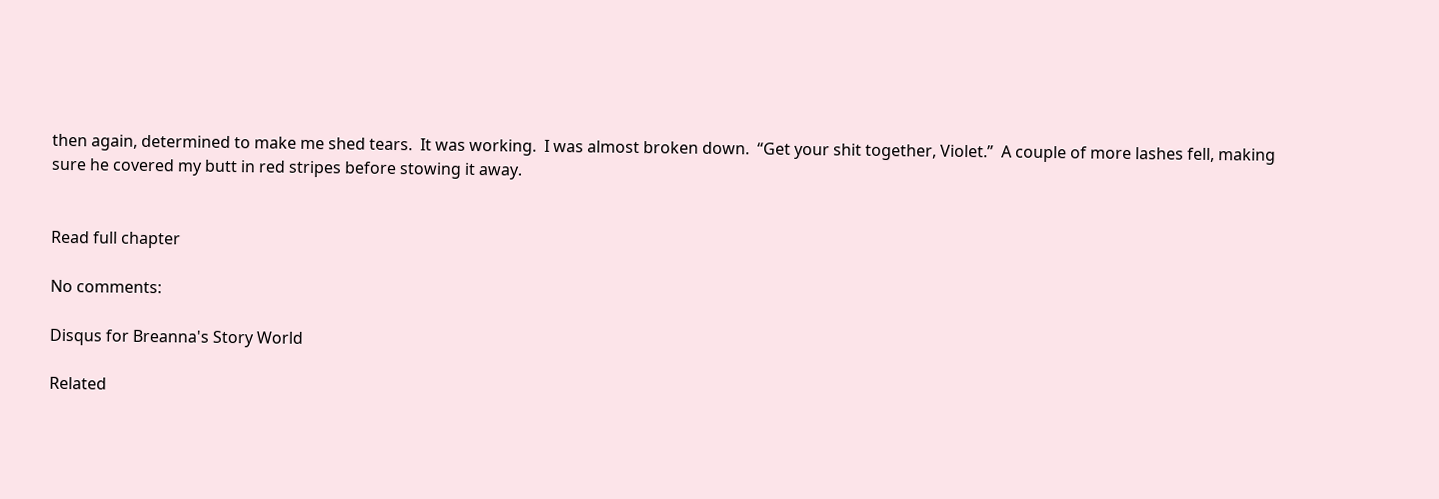then again, determined to make me shed tears.  It was working.  I was almost broken down.  “Get your shit together, Violet.”  A couple of more lashes fell, making sure he covered my butt in red stripes before stowing it away.


Read full chapter

No comments:

Disqus for Breanna's Story World

Related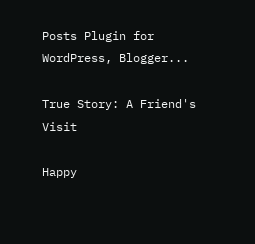Posts Plugin for WordPress, Blogger...

True Story: A Friend's Visit

Happy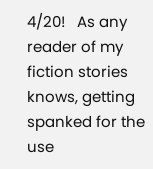4/20!   As any reader of my fiction stories knows, getting spanked for the use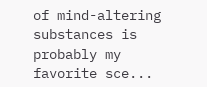of mind-altering substances is probably my favorite sce...